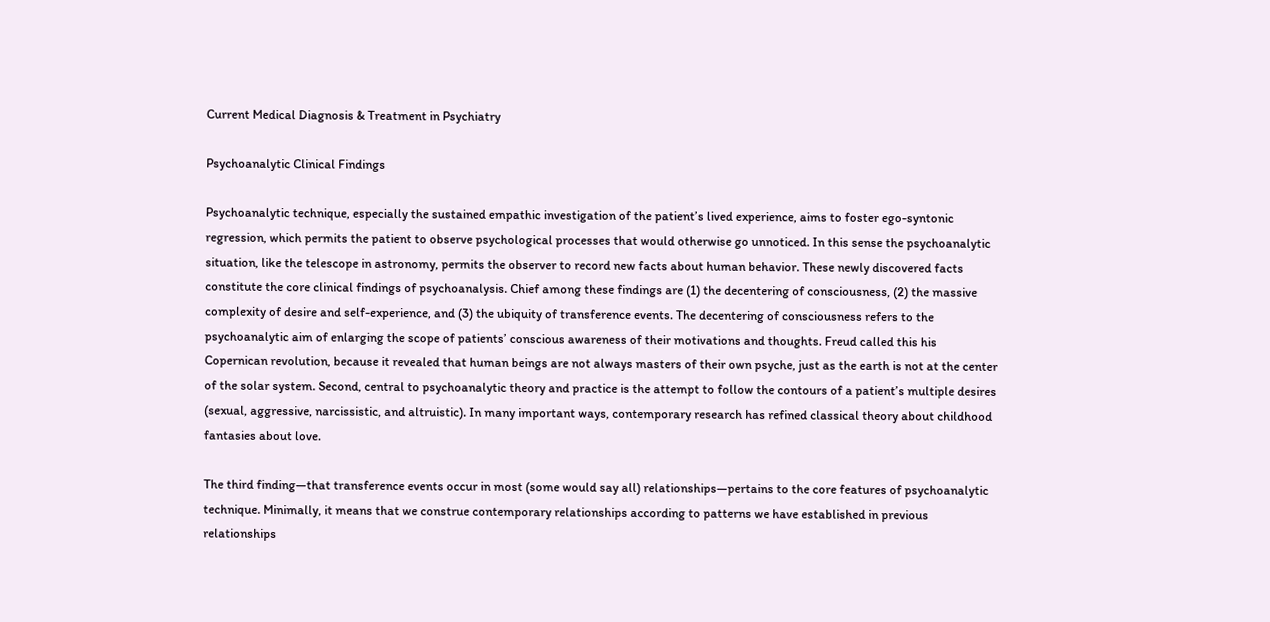Current Medical Diagnosis & Treatment in Psychiatry

Psychoanalytic Clinical Findings

Psychoanalytic technique, especially the sustained empathic investigation of the patient’s lived experience, aims to foster ego-syntonic regression, which permits the patient to observe psychological processes that would otherwise go unnoticed. In this sense the psychoanalytic situation, like the telescope in astronomy, permits the observer to record new facts about human behavior. These newly discovered facts constitute the core clinical findings of psychoanalysis. Chief among these findings are (1) the decentering of consciousness, (2) the massive complexity of desire and self-experience, and (3) the ubiquity of transference events. The decentering of consciousness refers to the psychoanalytic aim of enlarging the scope of patients’ conscious awareness of their motivations and thoughts. Freud called this his Copernican revolution, because it revealed that human beings are not always masters of their own psyche, just as the earth is not at the center of the solar system. Second, central to psychoanalytic theory and practice is the attempt to follow the contours of a patient’s multiple desires (sexual, aggressive, narcissistic, and altruistic). In many important ways, contemporary research has refined classical theory about childhood fantasies about love.

The third finding—that transference events occur in most (some would say all) relationships—pertains to the core features of psychoanalytic technique. Minimally, it means that we construe contemporary relationships according to patterns we have established in previous relationships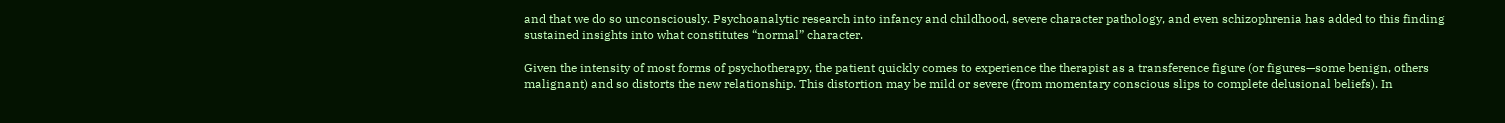and that we do so unconsciously. Psychoanalytic research into infancy and childhood, severe character pathology, and even schizophrenia has added to this finding sustained insights into what constitutes “normal” character.

Given the intensity of most forms of psychotherapy, the patient quickly comes to experience the therapist as a transference figure (or figures—some benign, others malignant) and so distorts the new relationship. This distortion may be mild or severe (from momentary conscious slips to complete delusional beliefs). In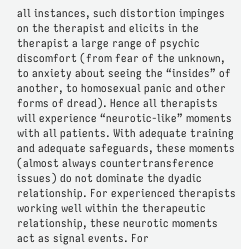all instances, such distortion impinges on the therapist and elicits in the therapist a large range of psychic discomfort (from fear of the unknown, to anxiety about seeing the “insides” of another, to homosexual panic and other forms of dread). Hence all therapists will experience “neurotic-like” moments with all patients. With adequate training and adequate safeguards, these moments (almost always countertransference issues) do not dominate the dyadic relationship. For experienced therapists working well within the therapeutic relationship, these neurotic moments act as signal events. For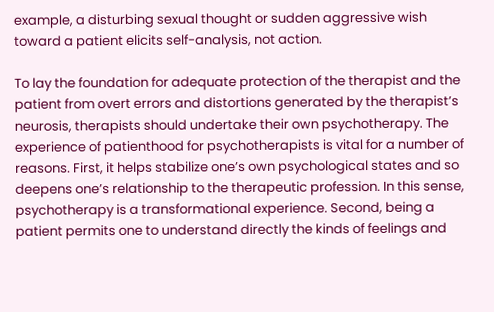example, a disturbing sexual thought or sudden aggressive wish toward a patient elicits self-analysis, not action.

To lay the foundation for adequate protection of the therapist and the patient from overt errors and distortions generated by the therapist’s neurosis, therapists should undertake their own psychotherapy. The experience of patienthood for psychotherapists is vital for a number of reasons. First, it helps stabilize one’s own psychological states and so deepens one’s relationship to the therapeutic profession. In this sense, psychotherapy is a transformational experience. Second, being a patient permits one to understand directly the kinds of feelings and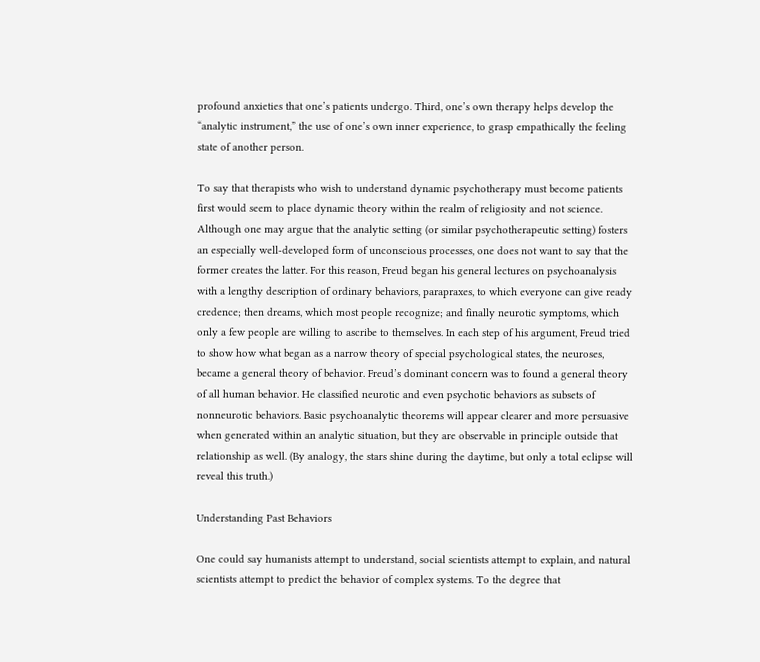profound anxieties that one’s patients undergo. Third, one’s own therapy helps develop the “analytic instrument,” the use of one’s own inner experience, to grasp empathically the feeling state of another person.

To say that therapists who wish to understand dynamic psychotherapy must become patients first would seem to place dynamic theory within the realm of religiosity and not science. Although one may argue that the analytic setting (or similar psychotherapeutic setting) fosters an especially well-developed form of unconscious processes, one does not want to say that the former creates the latter. For this reason, Freud began his general lectures on psychoanalysis with a lengthy description of ordinary behaviors, parapraxes, to which everyone can give ready credence; then dreams, which most people recognize; and finally neurotic symptoms, which only a few people are willing to ascribe to themselves. In each step of his argument, Freud tried to show how what began as a narrow theory of special psychological states, the neuroses, became a general theory of behavior. Freud’s dominant concern was to found a general theory of all human behavior. He classified neurotic and even psychotic behaviors as subsets of nonneurotic behaviors. Basic psychoanalytic theorems will appear clearer and more persuasive when generated within an analytic situation, but they are observable in principle outside that relationship as well. (By analogy, the stars shine during the daytime, but only a total eclipse will reveal this truth.)

Understanding Past Behaviors

One could say humanists attempt to understand, social scientists attempt to explain, and natural scientists attempt to predict the behavior of complex systems. To the degree that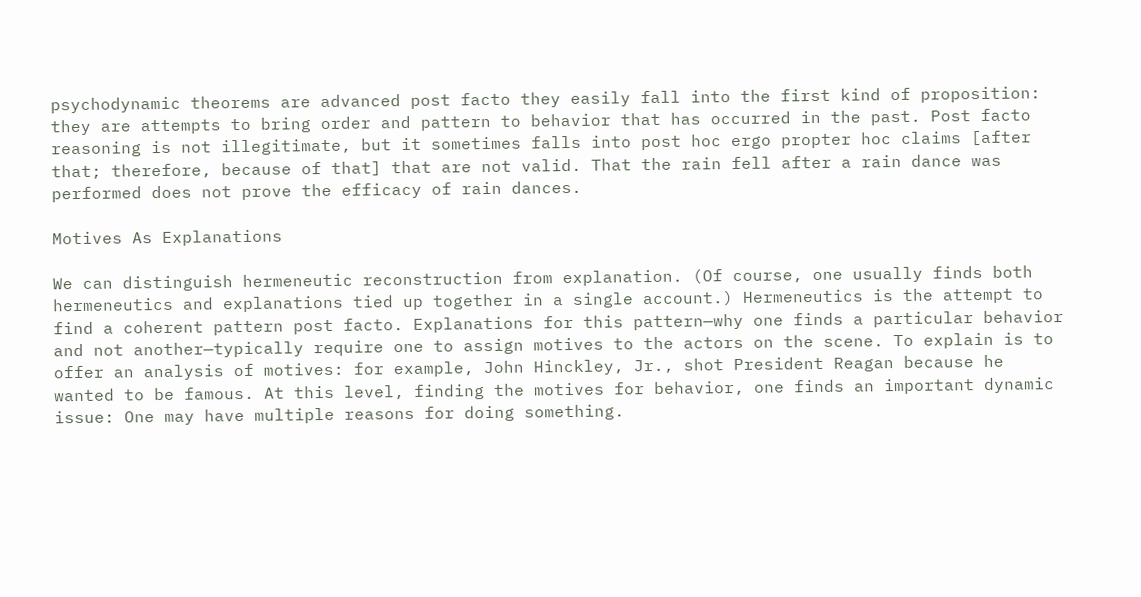psychodynamic theorems are advanced post facto they easily fall into the first kind of proposition: they are attempts to bring order and pattern to behavior that has occurred in the past. Post facto reasoning is not illegitimate, but it sometimes falls into post hoc ergo propter hoc claims [after that; therefore, because of that] that are not valid. That the rain fell after a rain dance was performed does not prove the efficacy of rain dances.

Motives As Explanations

We can distinguish hermeneutic reconstruction from explanation. (Of course, one usually finds both hermeneutics and explanations tied up together in a single account.) Hermeneutics is the attempt to find a coherent pattern post facto. Explanations for this pattern—why one finds a particular behavior and not another—typically require one to assign motives to the actors on the scene. To explain is to offer an analysis of motives: for example, John Hinckley, Jr., shot President Reagan because he wanted to be famous. At this level, finding the motives for behavior, one finds an important dynamic issue: One may have multiple reasons for doing something.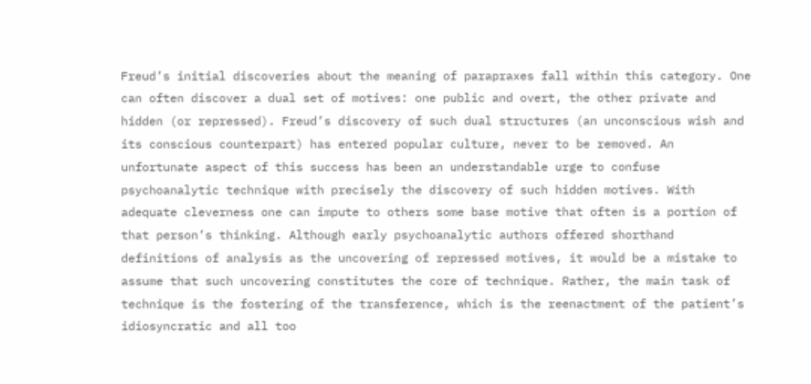Freud’s initial discoveries about the meaning of parapraxes fall within this category. One can often discover a dual set of motives: one public and overt, the other private and hidden (or repressed). Freud’s discovery of such dual structures (an unconscious wish and its conscious counterpart) has entered popular culture, never to be removed. An unfortunate aspect of this success has been an understandable urge to confuse psychoanalytic technique with precisely the discovery of such hidden motives. With adequate cleverness one can impute to others some base motive that often is a portion of that person’s thinking. Although early psychoanalytic authors offered shorthand definitions of analysis as the uncovering of repressed motives, it would be a mistake to assume that such uncovering constitutes the core of technique. Rather, the main task of technique is the fostering of the transference, which is the reenactment of the patient’s idiosyncratic and all too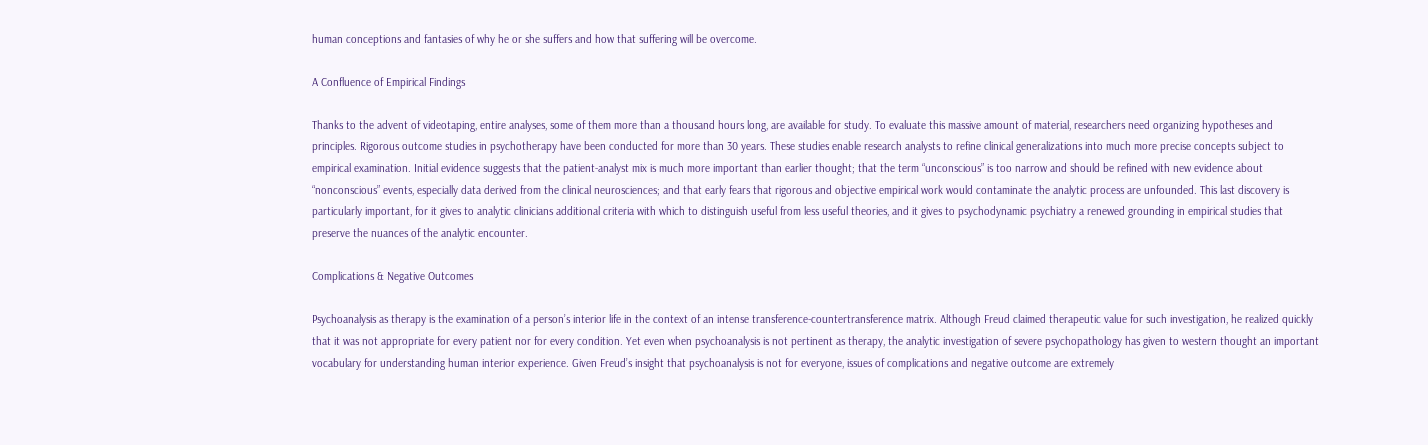human conceptions and fantasies of why he or she suffers and how that suffering will be overcome.

A Confluence of Empirical Findings

Thanks to the advent of videotaping, entire analyses, some of them more than a thousand hours long, are available for study. To evaluate this massive amount of material, researchers need organizing hypotheses and principles. Rigorous outcome studies in psychotherapy have been conducted for more than 30 years. These studies enable research analysts to refine clinical generalizations into much more precise concepts subject to empirical examination. Initial evidence suggests that the patient-analyst mix is much more important than earlier thought; that the term “unconscious” is too narrow and should be refined with new evidence about “nonconscious” events, especially data derived from the clinical neurosciences; and that early fears that rigorous and objective empirical work would contaminate the analytic process are unfounded. This last discovery is particularly important, for it gives to analytic clinicians additional criteria with which to distinguish useful from less useful theories, and it gives to psychodynamic psychiatry a renewed grounding in empirical studies that preserve the nuances of the analytic encounter.

Complications & Negative Outcomes

Psychoanalysis as therapy is the examination of a person’s interior life in the context of an intense transference-countertransference matrix. Although Freud claimed therapeutic value for such investigation, he realized quickly that it was not appropriate for every patient nor for every condition. Yet even when psychoanalysis is not pertinent as therapy, the analytic investigation of severe psychopathology has given to western thought an important vocabulary for understanding human interior experience. Given Freud’s insight that psychoanalysis is not for everyone, issues of complications and negative outcome are extremely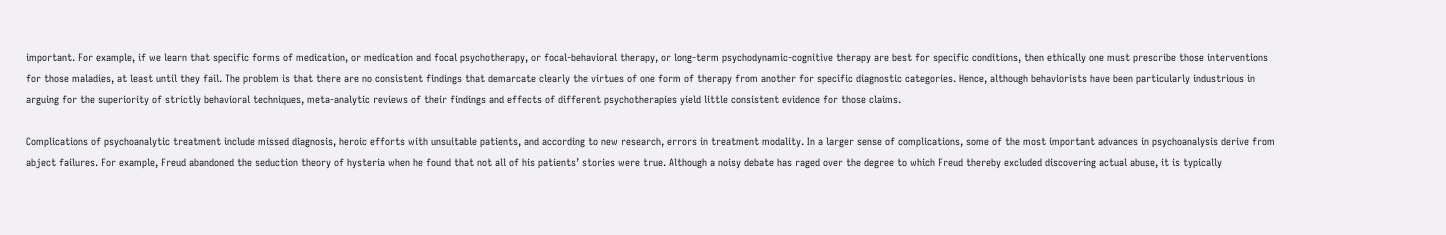important. For example, if we learn that specific forms of medication, or medication and focal psychotherapy, or focal-behavioral therapy, or long-term psychodynamic-cognitive therapy are best for specific conditions, then ethically one must prescribe those interventions for those maladies, at least until they fail. The problem is that there are no consistent findings that demarcate clearly the virtues of one form of therapy from another for specific diagnostic categories. Hence, although behaviorists have been particularly industrious in arguing for the superiority of strictly behavioral techniques, meta-analytic reviews of their findings and effects of different psychotherapies yield little consistent evidence for those claims.

Complications of psychoanalytic treatment include missed diagnosis, heroic efforts with unsuitable patients, and according to new research, errors in treatment modality. In a larger sense of complications, some of the most important advances in psychoanalysis derive from abject failures. For example, Freud abandoned the seduction theory of hysteria when he found that not all of his patients’ stories were true. Although a noisy debate has raged over the degree to which Freud thereby excluded discovering actual abuse, it is typically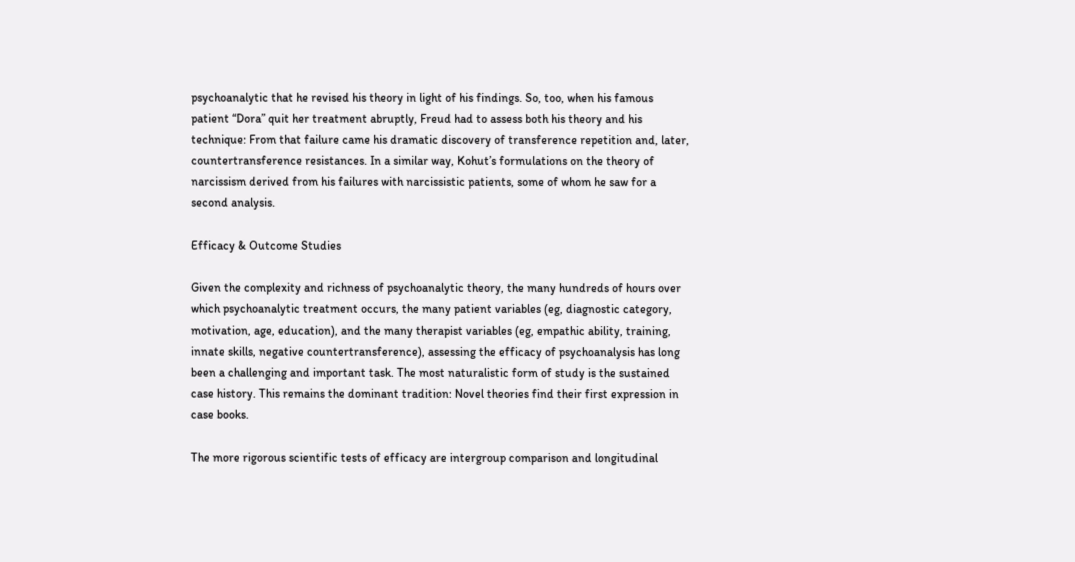psychoanalytic that he revised his theory in light of his findings. So, too, when his famous patient “Dora” quit her treatment abruptly, Freud had to assess both his theory and his technique: From that failure came his dramatic discovery of transference repetition and, later, countertransference resistances. In a similar way, Kohut’s formulations on the theory of narcissism derived from his failures with narcissistic patients, some of whom he saw for a second analysis.

Efficacy & Outcome Studies

Given the complexity and richness of psychoanalytic theory, the many hundreds of hours over which psychoanalytic treatment occurs, the many patient variables (eg, diagnostic category, motivation, age, education), and the many therapist variables (eg, empathic ability, training, innate skills, negative countertransference), assessing the efficacy of psychoanalysis has long been a challenging and important task. The most naturalistic form of study is the sustained case history. This remains the dominant tradition: Novel theories find their first expression in case books.

The more rigorous scientific tests of efficacy are intergroup comparison and longitudinal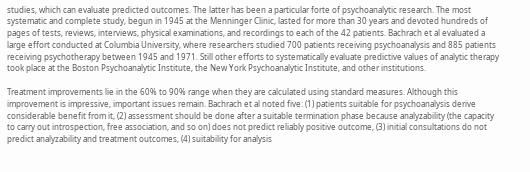studies, which can evaluate predicted outcomes. The latter has been a particular forte of psychoanalytic research. The most systematic and complete study, begun in 1945 at the Menninger Clinic, lasted for more than 30 years and devoted hundreds of pages of tests, reviews, interviews, physical examinations, and recordings to each of the 42 patients. Bachrach et al evaluated a large effort conducted at Columbia University, where researchers studied 700 patients receiving psychoanalysis and 885 patients receiving psychotherapy between 1945 and 1971. Still other efforts to systematically evaluate predictive values of analytic therapy took place at the Boston Psychoanalytic Institute, the New York Psychoanalytic Institute, and other institutions.

Treatment improvements lie in the 60% to 90% range when they are calculated using standard measures. Although this improvement is impressive, important issues remain. Bachrach et al noted five: (1) patients suitable for psychoanalysis derive considerable benefit from it, (2) assessment should be done after a suitable termination phase because analyzability (the capacity to carry out introspection, free association, and so on) does not predict reliably positive outcome, (3) initial consultations do not predict analyzability and treatment outcomes, (4) suitability for analysis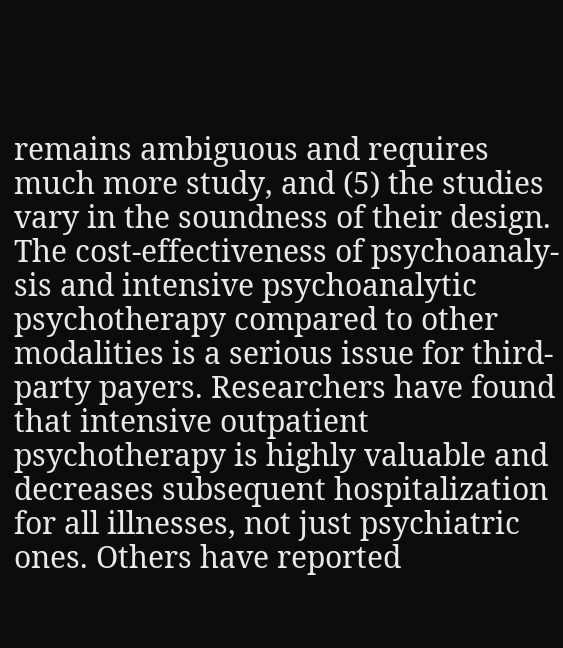remains ambiguous and requires much more study, and (5) the studies vary in the soundness of their design. The cost-effectiveness of psychoanaly-sis and intensive psychoanalytic psychotherapy compared to other modalities is a serious issue for third-party payers. Researchers have found that intensive outpatient psychotherapy is highly valuable and decreases subsequent hospitalization for all illnesses, not just psychiatric ones. Others have reported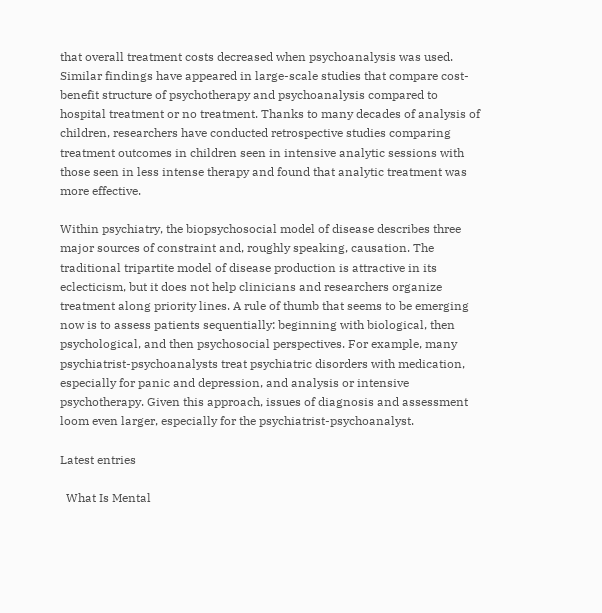that overall treatment costs decreased when psychoanalysis was used. Similar findings have appeared in large-scale studies that compare cost-benefit structure of psychotherapy and psychoanalysis compared to hospital treatment or no treatment. Thanks to many decades of analysis of children, researchers have conducted retrospective studies comparing treatment outcomes in children seen in intensive analytic sessions with those seen in less intense therapy and found that analytic treatment was more effective.

Within psychiatry, the biopsychosocial model of disease describes three major sources of constraint and, roughly speaking, causation. The traditional tripartite model of disease production is attractive in its eclecticism, but it does not help clinicians and researchers organize treatment along priority lines. A rule of thumb that seems to be emerging now is to assess patients sequentially: beginning with biological, then psychological, and then psychosocial perspectives. For example, many psychiatrist-psychoanalysts treat psychiatric disorders with medication, especially for panic and depression, and analysis or intensive psychotherapy. Given this approach, issues of diagnosis and assessment loom even larger, especially for the psychiatrist-psychoanalyst.

Latest entries

  What Is Mental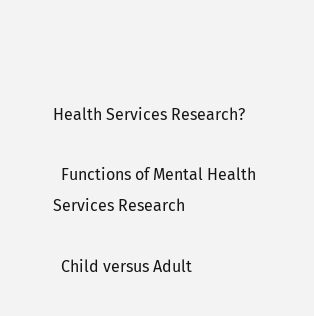Health Services Research?

  Functions of Mental Health Services Research

  Child versus Adult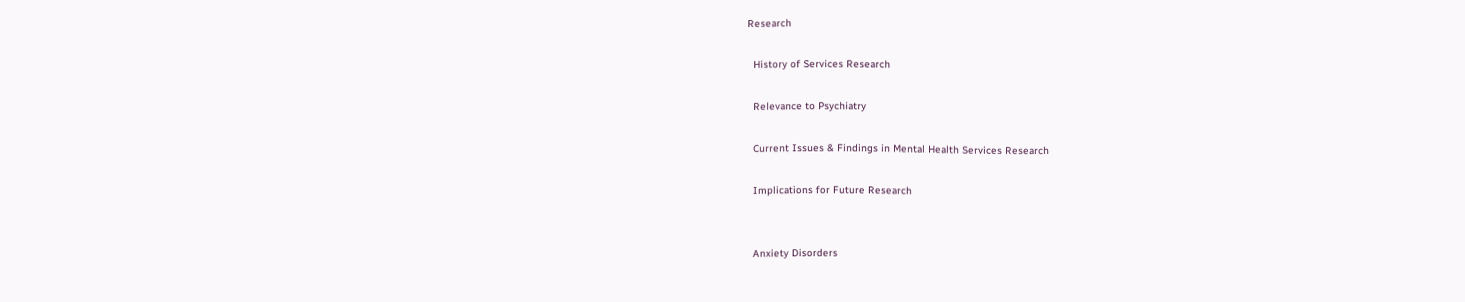Research

  History of Services Research

  Relevance to Psychiatry

  Current Issues & Findings in Mental Health Services Research

  Implications for Future Research


  Anxiety Disorders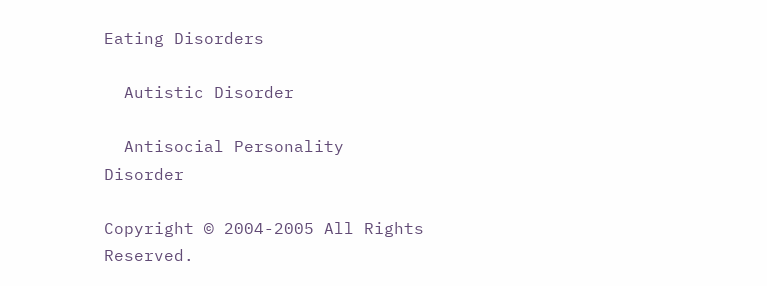Eating Disorders

  Autistic Disorder

  Antisocial Personality Disorder

Copyright © 2004-2005 All Rights Reserved.